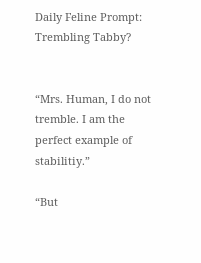Daily Feline Prompt: Trembling Tabby?


“Mrs. Human, I do not tremble. I am the perfect example of stabilitiy.”

“But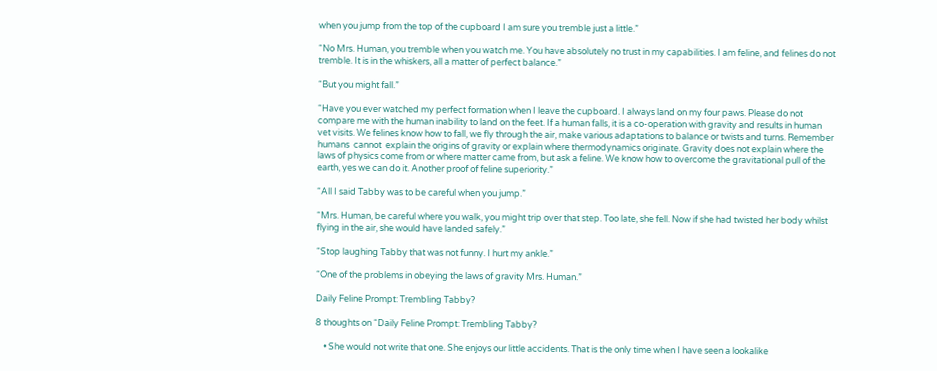when you jump from the top of the cupboard I am sure you tremble just a little.”

“No Mrs. Human, you tremble when you watch me. You have absolutely no trust in my capabilities. I am feline, and felines do not tremble. It is in the whiskers, all a matter of perfect balance.”

“But you might fall.”

“Have you ever watched my perfect formation when I leave the cupboard. I always land on my four paws. Please do not compare me with the human inability to land on the feet. If a human falls, it is a co-operation with gravity and results in human vet visits. We felines know how to fall, we fly through the air, make various adaptations to balance or twists and turns. Remember humans  cannot  explain the origins of gravity or explain where thermodynamics originate. Gravity does not explain where the laws of physics come from or where matter came from, but ask a feline. We know how to overcome the gravitational pull of the earth, yes we can do it. Another proof of feline superiority.”

“All I said Tabby was to be careful when you jump.”

“Mrs. Human, be careful where you walk, you might trip over that step. Too late, she fell. Now if she had twisted her body whilst flying in the air, she would have landed safely.”

“Stop laughing Tabby that was not funny. I hurt my ankle.”

“One of the problems in obeying the laws of gravity Mrs. Human.”

Daily Feline Prompt: Trembling Tabby?

8 thoughts on “Daily Feline Prompt: Trembling Tabby?

    • She would not write that one. She enjoys our little accidents. That is the only time when I have seen a lookalike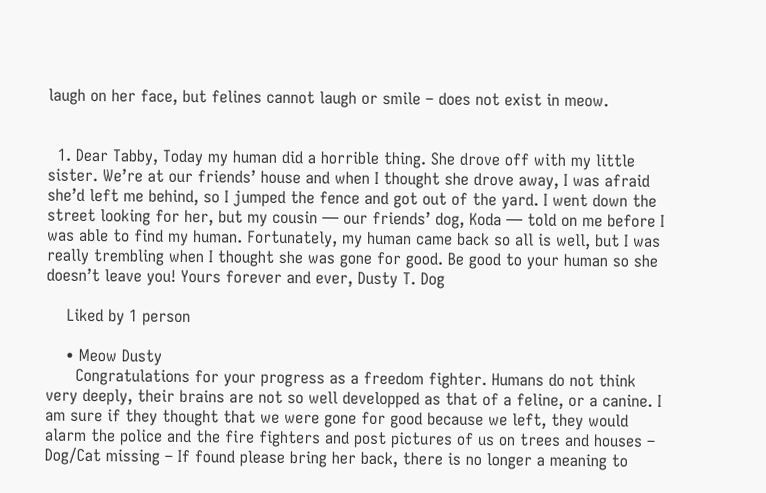laugh on her face, but felines cannot laugh or smile – does not exist in meow.


  1. Dear Tabby, Today my human did a horrible thing. She drove off with my little sister. We’re at our friends’ house and when I thought she drove away, I was afraid she’d left me behind, so I jumped the fence and got out of the yard. I went down the street looking for her, but my cousin — our friends’ dog, Koda — told on me before I was able to find my human. Fortunately, my human came back so all is well, but I was really trembling when I thought she was gone for good. Be good to your human so she doesn’t leave you! Yours forever and ever, Dusty T. Dog

    Liked by 1 person

    • Meow Dusty
      Congratulations for your progress as a freedom fighter. Humans do not think very deeply, their brains are not so well developped as that of a feline, or a canine. I am sure if they thought that we were gone for good because we left, they would alarm the police and the fire fighters and post pictures of us on trees and houses – Dog/Cat missing – If found please bring her back, there is no longer a meaning to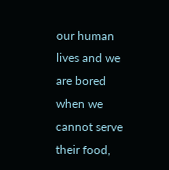our human lives and we are bored when we cannot serve their food,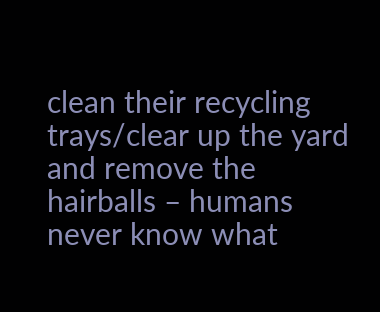clean their recycling trays/clear up the yard and remove the hairballs – humans never know what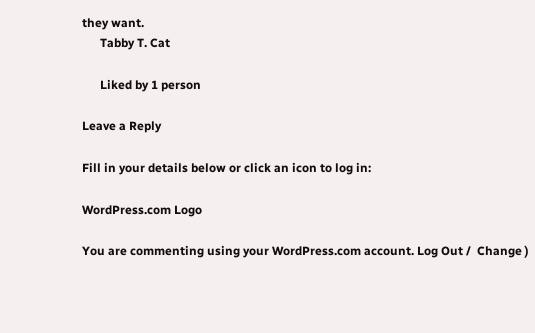they want.
      Tabby T. Cat

      Liked by 1 person

Leave a Reply

Fill in your details below or click an icon to log in:

WordPress.com Logo

You are commenting using your WordPress.com account. Log Out /  Change )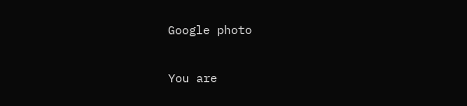Google photo

You are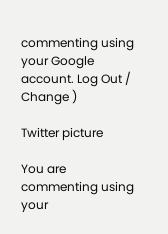commenting using your Google account. Log Out /  Change )

Twitter picture

You are commenting using your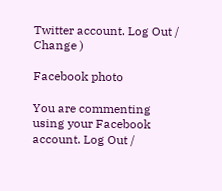Twitter account. Log Out /  Change )

Facebook photo

You are commenting using your Facebook account. Log Out /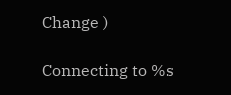Change )

Connecting to %s